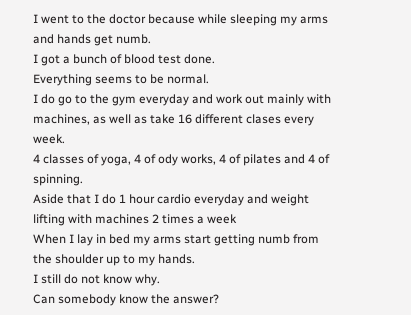I went to the doctor because while sleeping my arms and hands get numb.
I got a bunch of blood test done.
Everything seems to be normal.
I do go to the gym everyday and work out mainly with machines, as well as take 16 different clases every week.
4 classes of yoga, 4 of ody works, 4 of pilates and 4 of spinning.
Aside that I do 1 hour cardio everyday and weight lifting with machines 2 times a week
When I lay in bed my arms start getting numb from the shoulder up to my hands.
I still do not know why.
Can somebody know the answer?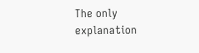The only explanation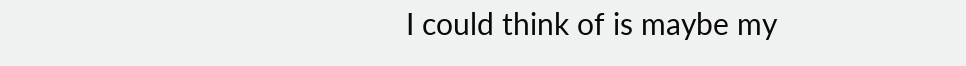I could think of is maybe my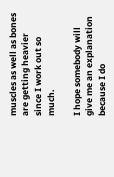muscles as well as bones are getting heavier since I work out so much.

I hope somebody will give me an explanation because I do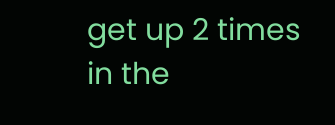get up 2 times in the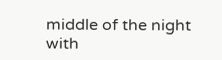middle of the night with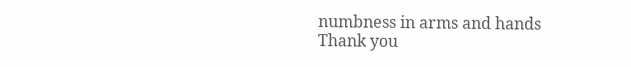numbness in arms and hands
Thank you